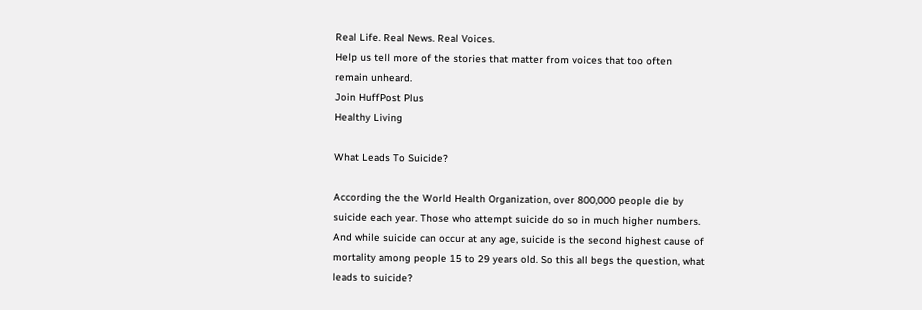Real Life. Real News. Real Voices.
Help us tell more of the stories that matter from voices that too often remain unheard.
Join HuffPost Plus
Healthy Living

What Leads To Suicide?

According the the World Health Organization, over 800,000 people die by suicide each year. Those who attempt suicide do so in much higher numbers. And while suicide can occur at any age, suicide is the second highest cause of mortality among people 15 to 29 years old. So this all begs the question, what leads to suicide?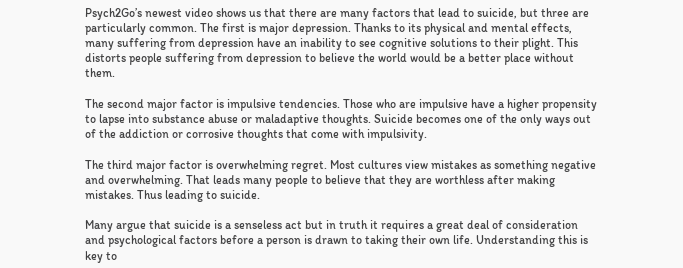Psych2Go’s newest video shows us that there are many factors that lead to suicide, but three are particularly common. The first is major depression. Thanks to its physical and mental effects, many suffering from depression have an inability to see cognitive solutions to their plight. This distorts people suffering from depression to believe the world would be a better place without them.

The second major factor is impulsive tendencies. Those who are impulsive have a higher propensity to lapse into substance abuse or maladaptive thoughts. Suicide becomes one of the only ways out of the addiction or corrosive thoughts that come with impulsivity.

The third major factor is overwhelming regret. Most cultures view mistakes as something negative and overwhelming. That leads many people to believe that they are worthless after making mistakes. Thus leading to suicide.

Many argue that suicide is a senseless act but in truth it requires a great deal of consideration and psychological factors before a person is drawn to taking their own life. Understanding this is key to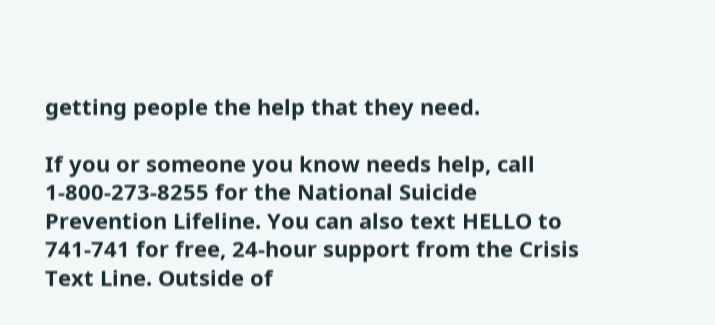getting people the help that they need.

If you or someone you know needs help, call 1-800-273-8255 for the National Suicide Prevention Lifeline. You can also text HELLO to 741-741 for free, 24-hour support from the Crisis Text Line. Outside of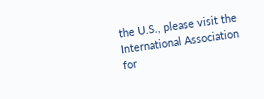the U.S., please visit the International Association for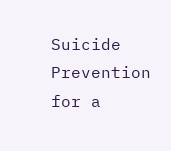Suicide Prevention for a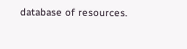database of resources.